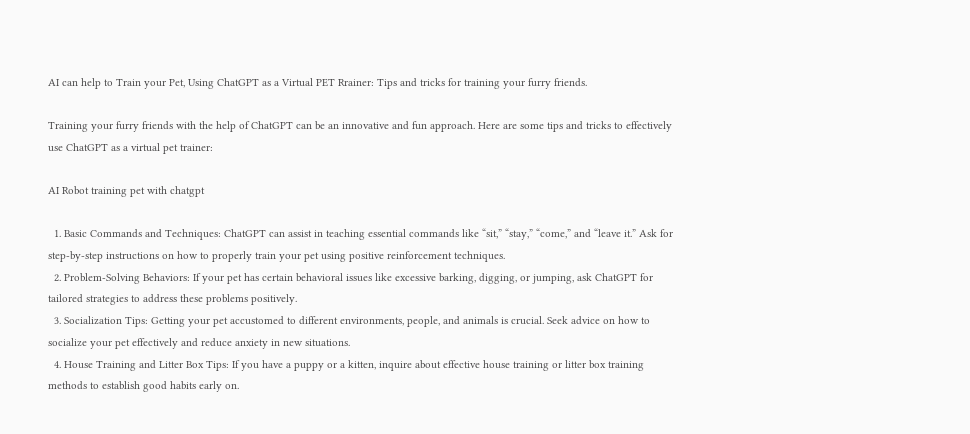AI can help to Train your Pet, Using ChatGPT as a Virtual PET Rrainer: Tips and tricks for training your furry friends.

Training your furry friends with the help of ChatGPT can be an innovative and fun approach. Here are some tips and tricks to effectively use ChatGPT as a virtual pet trainer:

AI Robot training pet with chatgpt

  1. Basic Commands and Techniques: ChatGPT can assist in teaching essential commands like “sit,” “stay,” “come,” and “leave it.” Ask for step-by-step instructions on how to properly train your pet using positive reinforcement techniques.
  2. Problem-Solving Behaviors: If your pet has certain behavioral issues like excessive barking, digging, or jumping, ask ChatGPT for tailored strategies to address these problems positively.
  3. Socialization Tips: Getting your pet accustomed to different environments, people, and animals is crucial. Seek advice on how to socialize your pet effectively and reduce anxiety in new situations.
  4. House Training and Litter Box Tips: If you have a puppy or a kitten, inquire about effective house training or litter box training methods to establish good habits early on.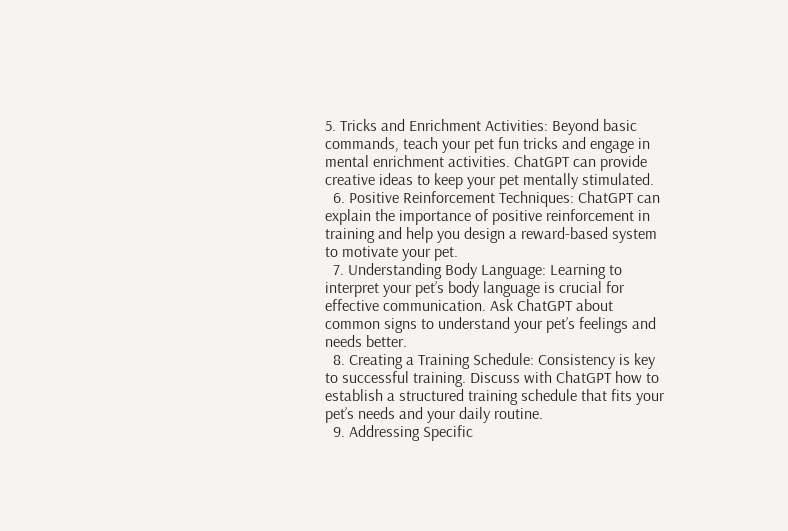5. Tricks and Enrichment Activities: Beyond basic commands, teach your pet fun tricks and engage in mental enrichment activities. ChatGPT can provide creative ideas to keep your pet mentally stimulated.
  6. Positive Reinforcement Techniques: ChatGPT can explain the importance of positive reinforcement in training and help you design a reward-based system to motivate your pet.
  7. Understanding Body Language: Learning to interpret your pet’s body language is crucial for effective communication. Ask ChatGPT about common signs to understand your pet’s feelings and needs better.
  8. Creating a Training Schedule: Consistency is key to successful training. Discuss with ChatGPT how to establish a structured training schedule that fits your pet’s needs and your daily routine.
  9. Addressing Specific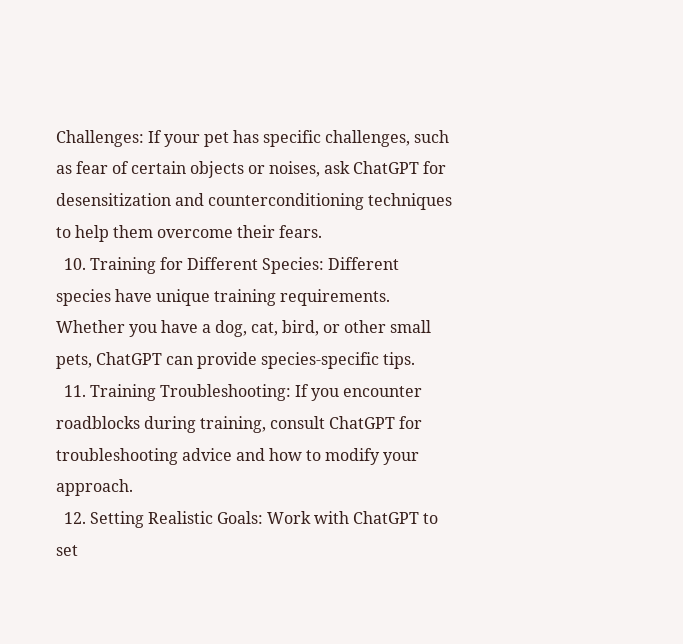Challenges: If your pet has specific challenges, such as fear of certain objects or noises, ask ChatGPT for desensitization and counterconditioning techniques to help them overcome their fears.
  10. Training for Different Species: Different species have unique training requirements. Whether you have a dog, cat, bird, or other small pets, ChatGPT can provide species-specific tips.
  11. Training Troubleshooting: If you encounter roadblocks during training, consult ChatGPT for troubleshooting advice and how to modify your approach.
  12. Setting Realistic Goals: Work with ChatGPT to set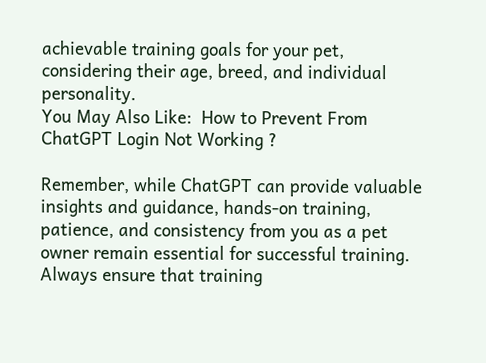achievable training goals for your pet, considering their age, breed, and individual personality.
You May Also Like:  How to Prevent From ChatGPT Login Not Working ?

Remember, while ChatGPT can provide valuable insights and guidance, hands-on training, patience, and consistency from you as a pet owner remain essential for successful training. Always ensure that training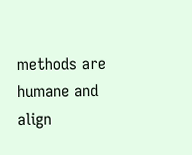methods are humane and align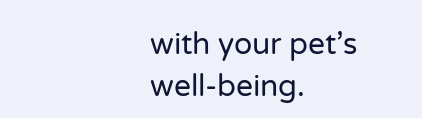with your pet’s well-being.